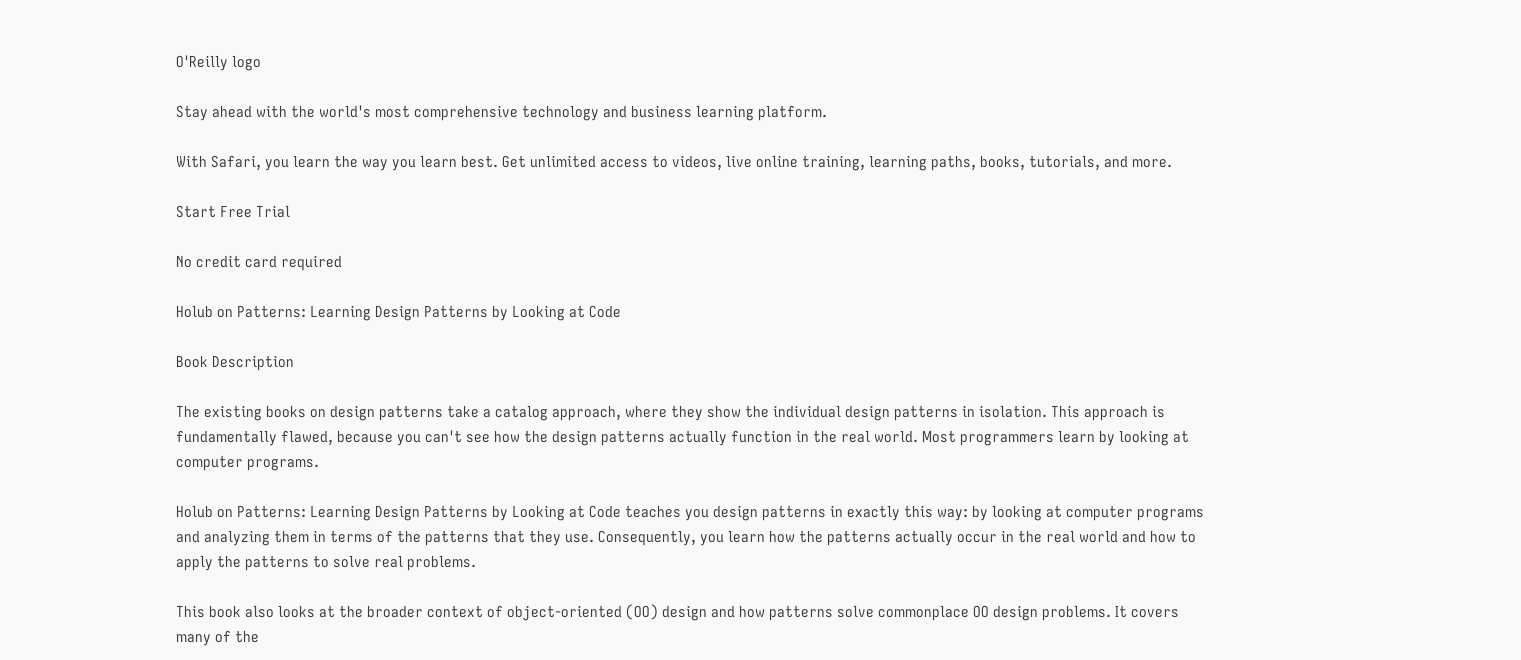O'Reilly logo

Stay ahead with the world's most comprehensive technology and business learning platform.

With Safari, you learn the way you learn best. Get unlimited access to videos, live online training, learning paths, books, tutorials, and more.

Start Free Trial

No credit card required

Holub on Patterns: Learning Design Patterns by Looking at Code

Book Description

The existing books on design patterns take a catalog approach, where they show the individual design patterns in isolation. This approach is fundamentally flawed, because you can't see how the design patterns actually function in the real world. Most programmers learn by looking at computer programs.

Holub on Patterns: Learning Design Patterns by Looking at Code teaches you design patterns in exactly this way: by looking at computer programs and analyzing them in terms of the patterns that they use. Consequently, you learn how the patterns actually occur in the real world and how to apply the patterns to solve real problems.

This book also looks at the broader context of object-oriented (OO) design and how patterns solve commonplace OO design problems. It covers many of the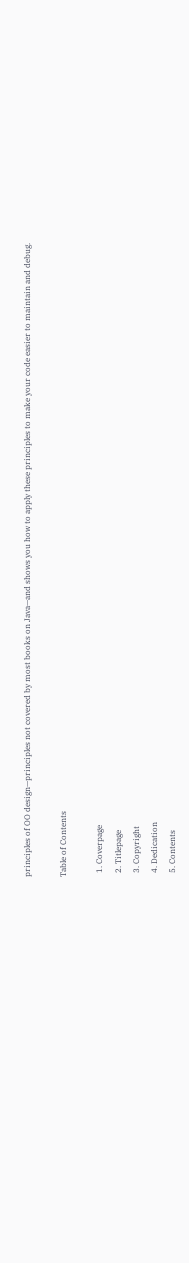principles of OO design—principles not covered by most books on Java—and shows you how to apply these principles to make your code easier to maintain and debug.

Table of Contents

  1. Coverpage
  2. Titlepage
  3. Copyright
  4. Dedication
  5. Contents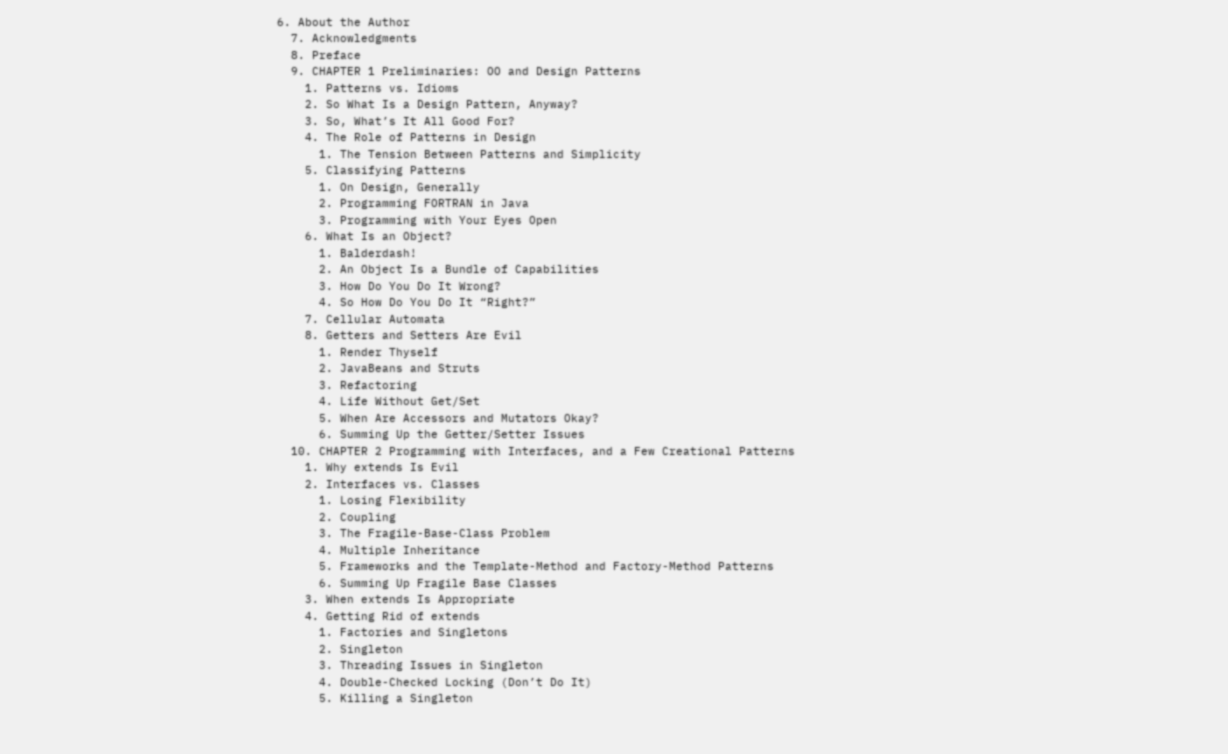6. About the Author
  7. Acknowledgments
  8. Preface
  9. CHAPTER 1 Preliminaries: OO and Design Patterns
    1. Patterns vs. Idioms
    2. So What Is a Design Pattern, Anyway?
    3. So, What’s It All Good For?
    4. The Role of Patterns in Design
      1. The Tension Between Patterns and Simplicity
    5. Classifying Patterns
      1. On Design, Generally
      2. Programming FORTRAN in Java
      3. Programming with Your Eyes Open
    6. What Is an Object?
      1. Balderdash!
      2. An Object Is a Bundle of Capabilities
      3. How Do You Do It Wrong?
      4. So How Do You Do It “Right?”
    7. Cellular Automata
    8. Getters and Setters Are Evil
      1. Render Thyself
      2. JavaBeans and Struts
      3. Refactoring
      4. Life Without Get/Set
      5. When Are Accessors and Mutators Okay?
      6. Summing Up the Getter/Setter Issues
  10. CHAPTER 2 Programming with Interfaces, and a Few Creational Patterns
    1. Why extends Is Evil
    2. Interfaces vs. Classes
      1. Losing Flexibility
      2. Coupling
      3. The Fragile-Base-Class Problem
      4. Multiple Inheritance
      5. Frameworks and the Template-Method and Factory-Method Patterns
      6. Summing Up Fragile Base Classes
    3. When extends Is Appropriate
    4. Getting Rid of extends
      1. Factories and Singletons
      2. Singleton
      3. Threading Issues in Singleton
      4. Double-Checked Locking (Don’t Do It)
      5. Killing a Singleton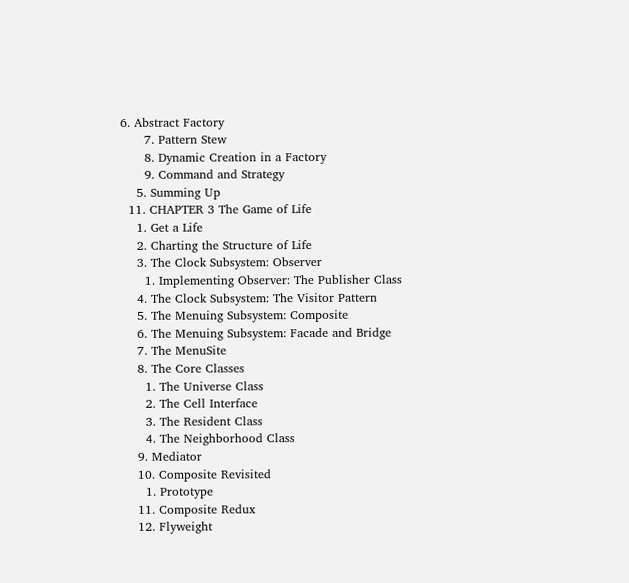6. Abstract Factory
      7. Pattern Stew
      8. Dynamic Creation in a Factory
      9. Command and Strategy
    5. Summing Up
  11. CHAPTER 3 The Game of Life
    1. Get a Life
    2. Charting the Structure of Life
    3. The Clock Subsystem: Observer
      1. Implementing Observer: The Publisher Class
    4. The Clock Subsystem: The Visitor Pattern
    5. The Menuing Subsystem: Composite
    6. The Menuing Subsystem: Facade and Bridge
    7. The MenuSite
    8. The Core Classes
      1. The Universe Class
      2. The Cell Interface
      3. The Resident Class
      4. The Neighborhood Class
    9. Mediator
    10. Composite Revisited
      1. Prototype
    11. Composite Redux
    12. Flyweight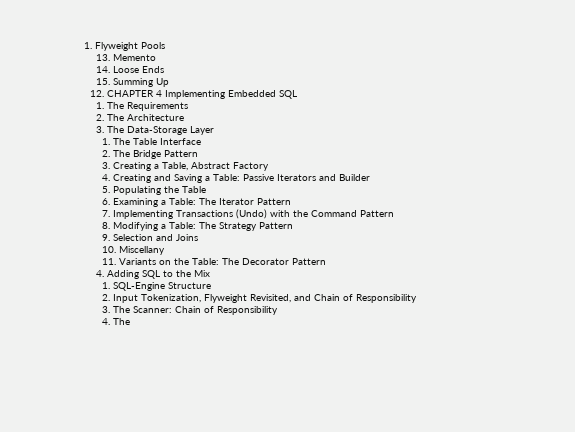1. Flyweight Pools
    13. Memento
    14. Loose Ends
    15. Summing Up
  12. CHAPTER 4 Implementing Embedded SQL
    1. The Requirements
    2. The Architecture
    3. The Data-Storage Layer
      1. The Table Interface
      2. The Bridge Pattern
      3. Creating a Table, Abstract Factory
      4. Creating and Saving a Table: Passive Iterators and Builder
      5. Populating the Table
      6. Examining a Table: The Iterator Pattern
      7. Implementing Transactions (Undo) with the Command Pattern
      8. Modifying a Table: The Strategy Pattern
      9. Selection and Joins
      10. Miscellany
      11. Variants on the Table: The Decorator Pattern
    4. Adding SQL to the Mix
      1. SQL-Engine Structure
      2. Input Tokenization, Flyweight Revisited, and Chain of Responsibility
      3. The Scanner: Chain of Responsibility
      4. The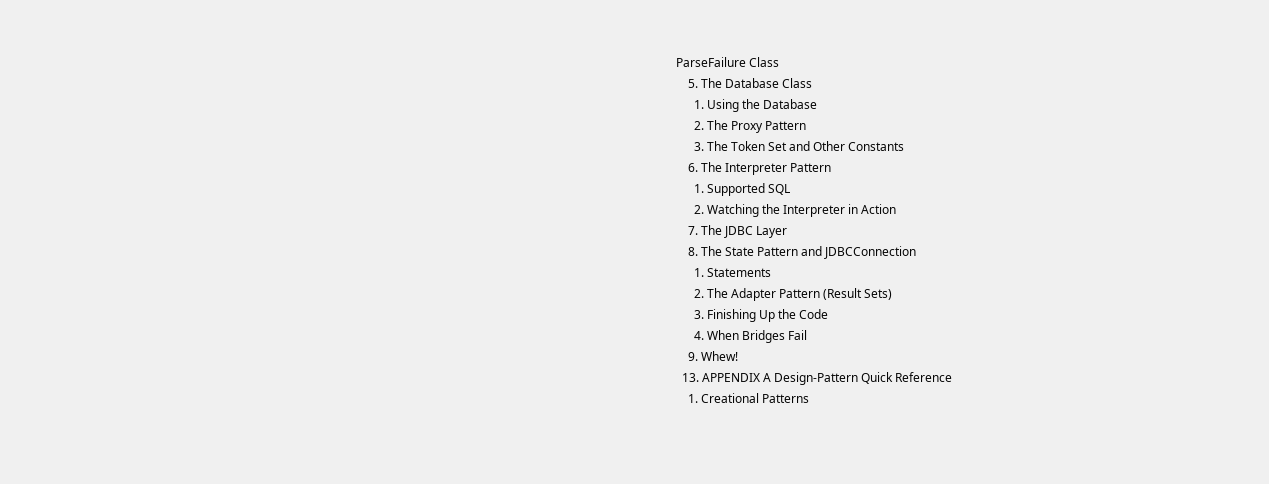ParseFailure Class
    5. The Database Class
      1. Using the Database
      2. The Proxy Pattern
      3. The Token Set and Other Constants
    6. The Interpreter Pattern
      1. Supported SQL
      2. Watching the Interpreter in Action
    7. The JDBC Layer
    8. The State Pattern and JDBCConnection
      1. Statements
      2. The Adapter Pattern (Result Sets)
      3. Finishing Up the Code
      4. When Bridges Fail
    9. Whew!
  13. APPENDIX A Design-Pattern Quick Reference
    1. Creational Patterns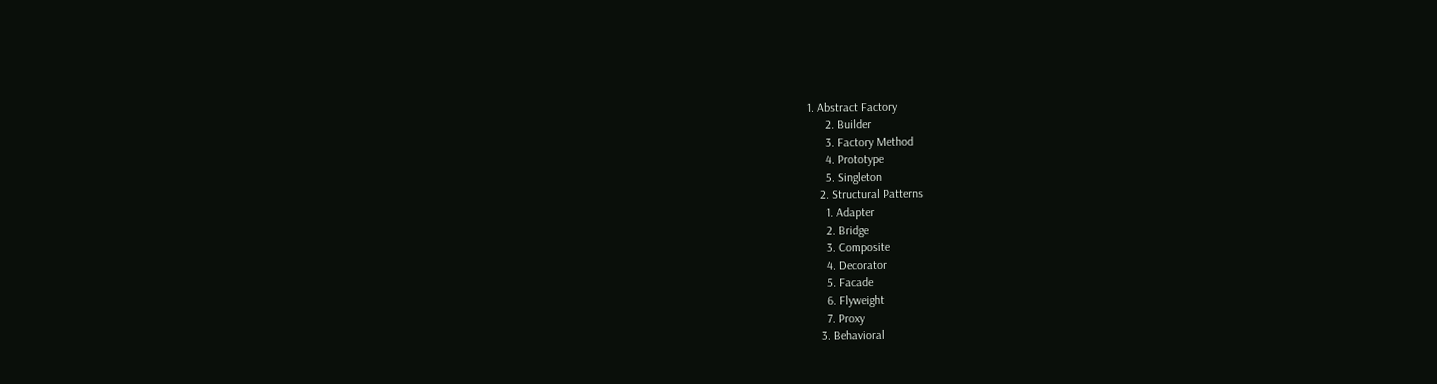1. Abstract Factory
      2. Builder
      3. Factory Method
      4. Prototype
      5. Singleton
    2. Structural Patterns
      1. Adapter
      2. Bridge
      3. Composite
      4. Decorator
      5. Facade
      6. Flyweight
      7. Proxy
    3. Behavioral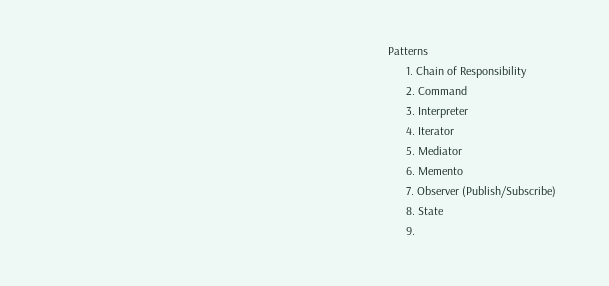Patterns
      1. Chain of Responsibility
      2. Command
      3. Interpreter
      4. Iterator
      5. Mediator
      6. Memento
      7. Observer (Publish/Subscribe)
      8. State
      9.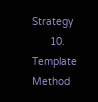Strategy
      10. Template Method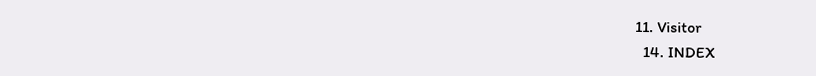11. Visitor
  14. INDEX